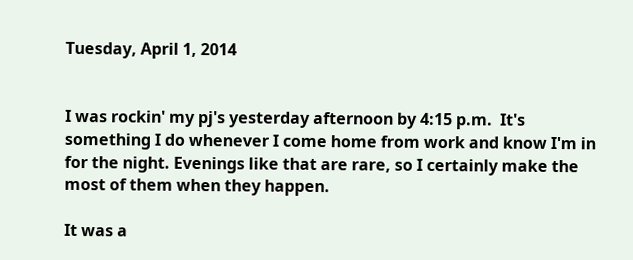Tuesday, April 1, 2014


I was rockin' my pj's yesterday afternoon by 4:15 p.m.  It's something I do whenever I come home from work and know I'm in for the night. Evenings like that are rare, so I certainly make the most of them when they happen.

It was a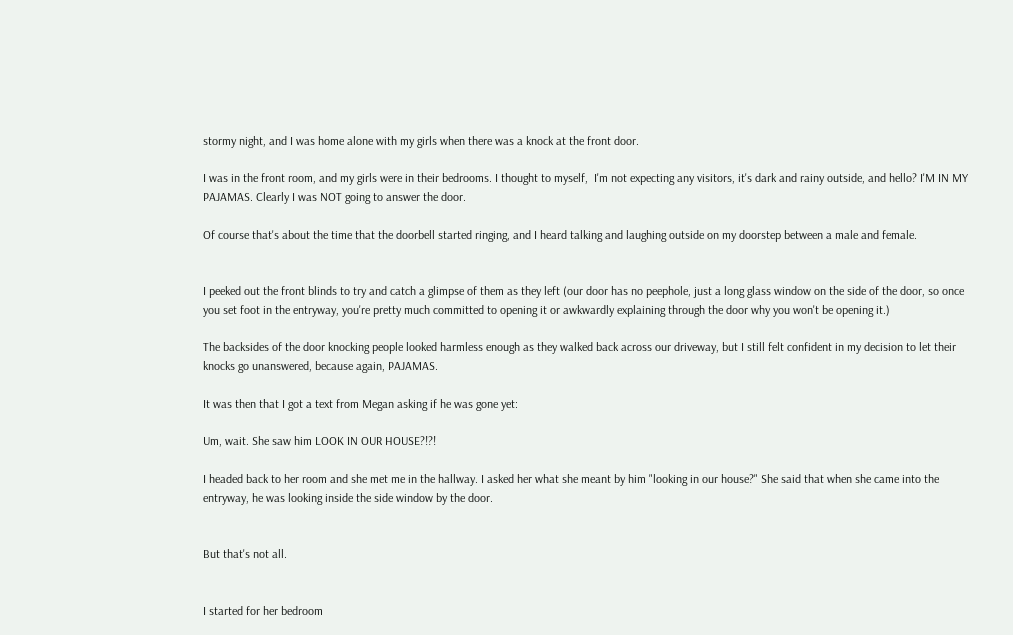stormy night, and I was home alone with my girls when there was a knock at the front door.

I was in the front room, and my girls were in their bedrooms. I thought to myself,  I'm not expecting any visitors, it's dark and rainy outside, and hello? I'M IN MY PAJAMAS. Clearly I was NOT going to answer the door.

Of course that's about the time that the doorbell started ringing, and I heard talking and laughing outside on my doorstep between a male and female.


I peeked out the front blinds to try and catch a glimpse of them as they left (our door has no peephole, just a long glass window on the side of the door, so once you set foot in the entryway, you're pretty much committed to opening it or awkwardly explaining through the door why you won't be opening it.)

The backsides of the door knocking people looked harmless enough as they walked back across our driveway, but I still felt confident in my decision to let their knocks go unanswered, because again, PAJAMAS.

It was then that I got a text from Megan asking if he was gone yet:

Um, wait. She saw him LOOK IN OUR HOUSE?!?!

I headed back to her room and she met me in the hallway. I asked her what she meant by him "looking in our house?" She said that when she came into the entryway, he was looking inside the side window by the door.


But that's not all.


I started for her bedroom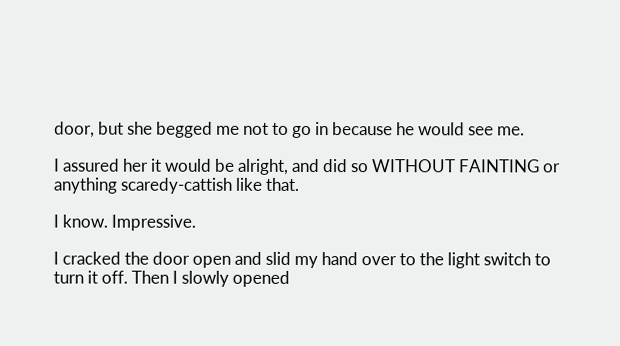door, but she begged me not to go in because he would see me.

I assured her it would be alright, and did so WITHOUT FAINTING or anything scaredy-cattish like that.

I know. Impressive.

I cracked the door open and slid my hand over to the light switch to turn it off. Then I slowly opened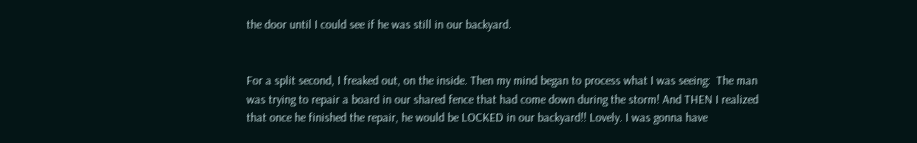the door until I could see if he was still in our backyard.


For a split second, I freaked out, on the inside. Then my mind began to process what I was seeing:  The man was trying to repair a board in our shared fence that had come down during the storm! And THEN I realized that once he finished the repair, he would be LOCKED in our backyard!! Lovely. I was gonna have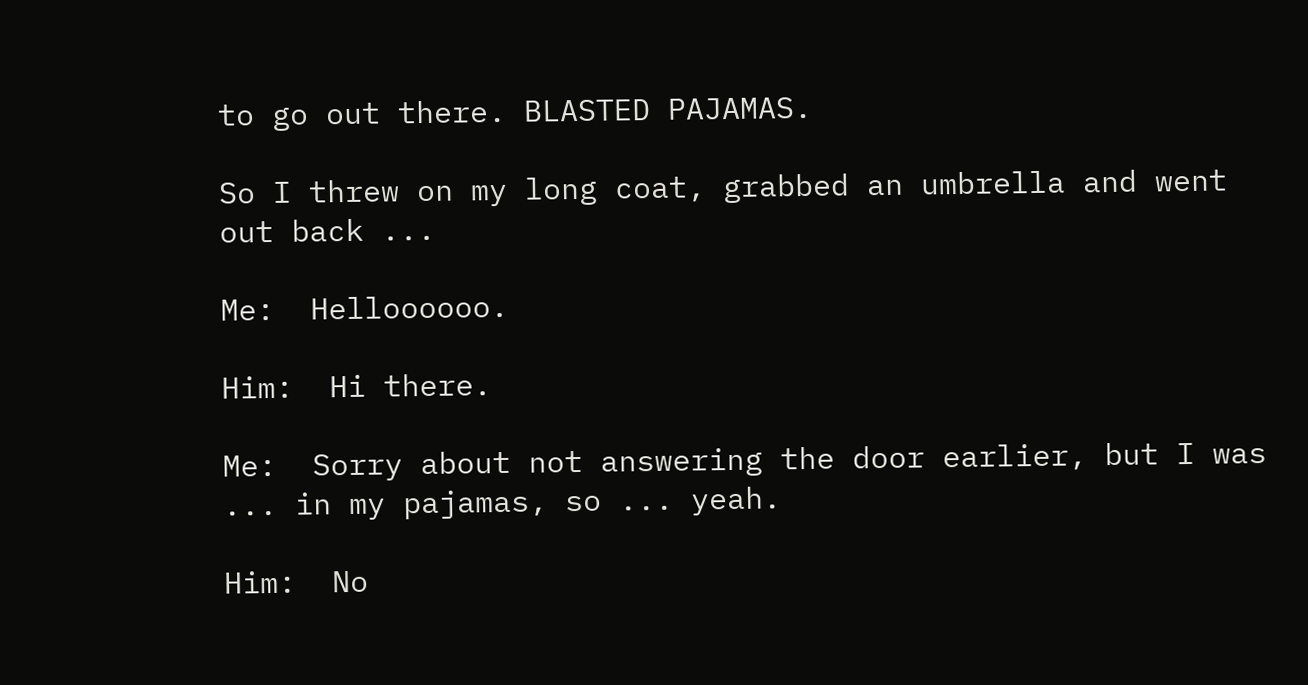to go out there. BLASTED PAJAMAS.

So I threw on my long coat, grabbed an umbrella and went out back ...

Me:  Helloooooo.

Him:  Hi there.

Me:  Sorry about not answering the door earlier, but I was ... in my pajamas, so ... yeah.

Him:  No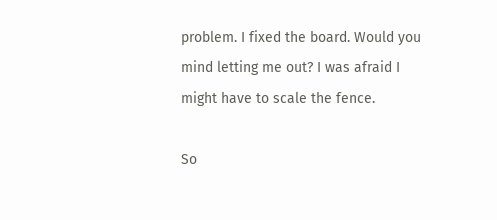problem. I fixed the board. Would you mind letting me out? I was afraid I might have to scale the fence.

So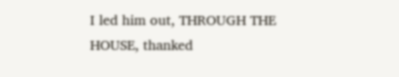I led him out, THROUGH THE HOUSE, thanked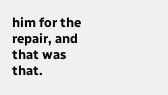him for the repair, and that was that.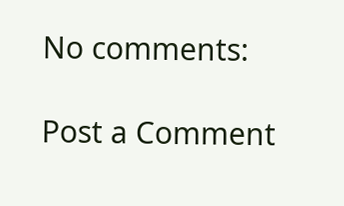No comments:

Post a Comment